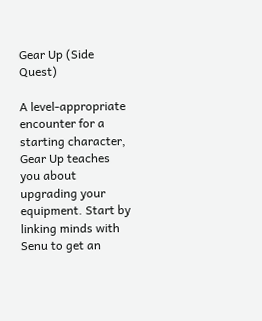Gear Up (Side Quest)

A level-appropriate encounter for a starting character, Gear Up teaches you about upgrading your equipment. Start by linking minds with Senu to get an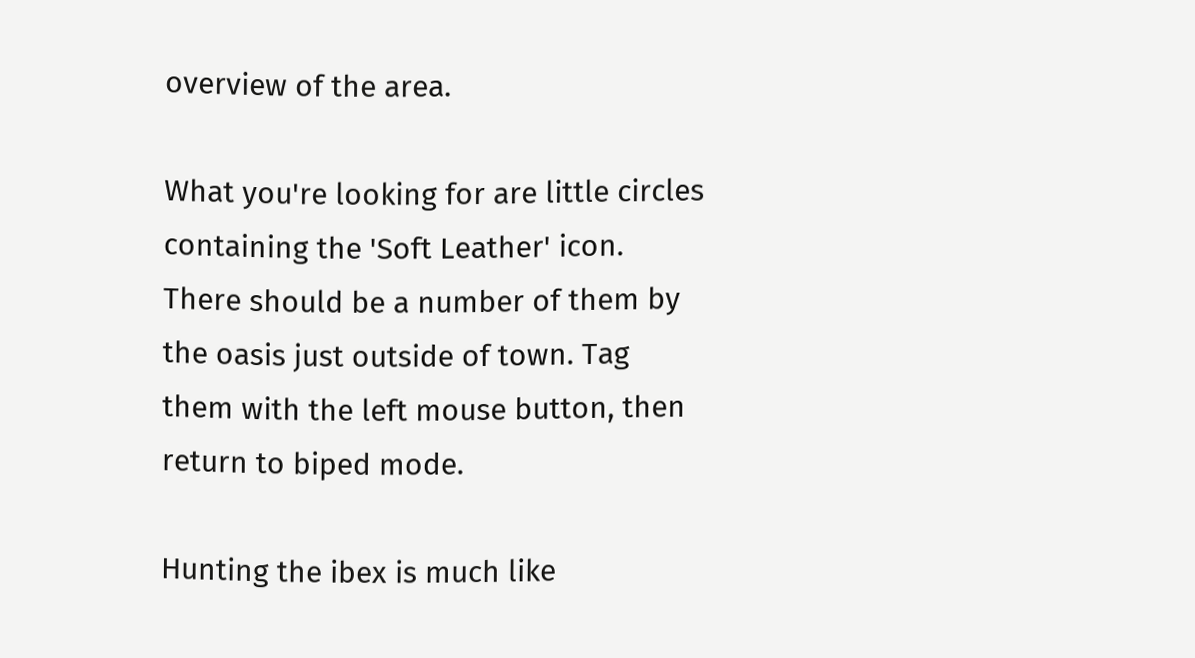overview of the area.

What you're looking for are little circles containing the 'Soft Leather' icon. There should be a number of them by the oasis just outside of town. Tag them with the left mouse button, then return to biped mode.

Hunting the ibex is much like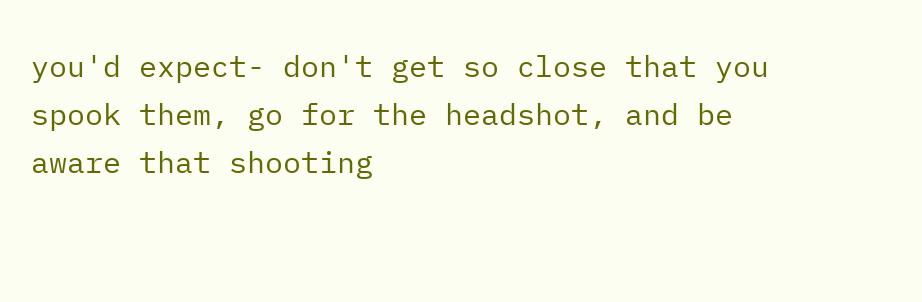you'd expect- don't get so close that you spook them, go for the headshot, and be aware that shooting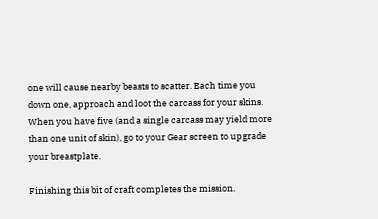one will cause nearby beasts to scatter. Each time you down one, approach and loot the carcass for your skins. When you have five (and a single carcass may yield more than one unit of skin), go to your Gear screen to upgrade your breastplate.

Finishing this bit of craft completes the mission.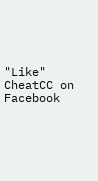"Like" CheatCC on Facebook